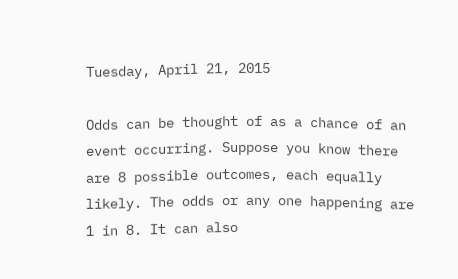Tuesday, April 21, 2015

Odds can be thought of as a chance of an event occurring. Suppose you know there are 8 possible outcomes, each equally likely. The odds or any one happening are 1 in 8. It can also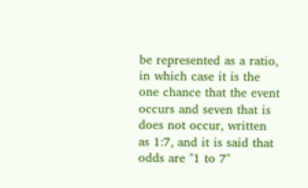be represented as a ratio, in which case it is the one chance that the event occurs and seven that is does not occur, written as 1:7, and it is said that odds are "1 to 7"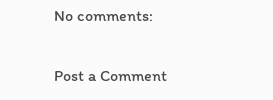No comments:

Post a Comment